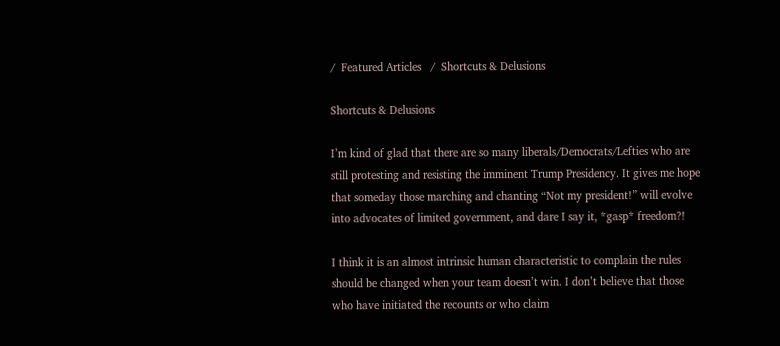/  Featured Articles   /  Shortcuts & Delusions

Shortcuts & Delusions

I’m kind of glad that there are so many liberals/Democrats/Lefties who are still protesting and resisting the imminent Trump Presidency. It gives me hope that someday those marching and chanting “Not my president!” will evolve into advocates of limited government, and dare I say it, *gasp* freedom?!

I think it is an almost intrinsic human characteristic to complain the rules should be changed when your team doesn’t win. I don’t believe that those who have initiated the recounts or who claim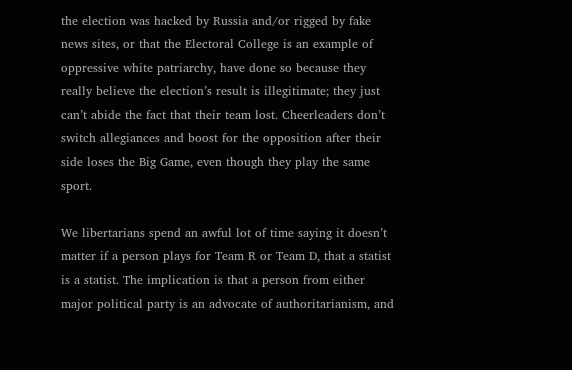the election was hacked by Russia and/or rigged by fake news sites, or that the Electoral College is an example of oppressive white patriarchy, have done so because they really believe the election’s result is illegitimate; they just can’t abide the fact that their team lost. Cheerleaders don’t switch allegiances and boost for the opposition after their side loses the Big Game, even though they play the same sport.

We libertarians spend an awful lot of time saying it doesn’t matter if a person plays for Team R or Team D, that a statist is a statist. The implication is that a person from either major political party is an advocate of authoritarianism, and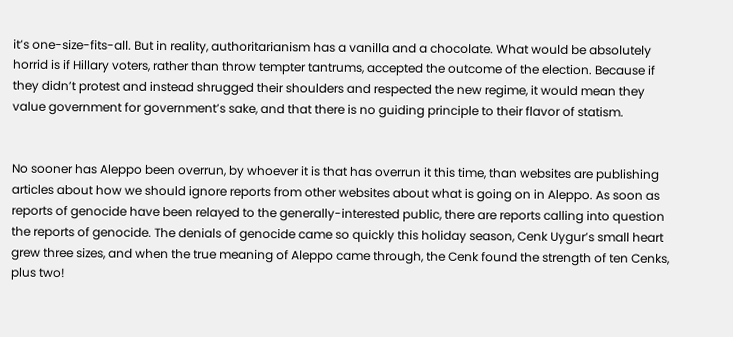it’s one-size-fits-all. But in reality, authoritarianism has a vanilla and a chocolate. What would be absolutely horrid is if Hillary voters, rather than throw tempter tantrums, accepted the outcome of the election. Because if they didn’t protest and instead shrugged their shoulders and respected the new regime, it would mean they value government for government’s sake, and that there is no guiding principle to their flavor of statism.


No sooner has Aleppo been overrun, by whoever it is that has overrun it this time, than websites are publishing articles about how we should ignore reports from other websites about what is going on in Aleppo. As soon as reports of genocide have been relayed to the generally-interested public, there are reports calling into question the reports of genocide. The denials of genocide came so quickly this holiday season, Cenk Uygur’s small heart grew three sizes, and when the true meaning of Aleppo came through, the Cenk found the strength of ten Cenks, plus two!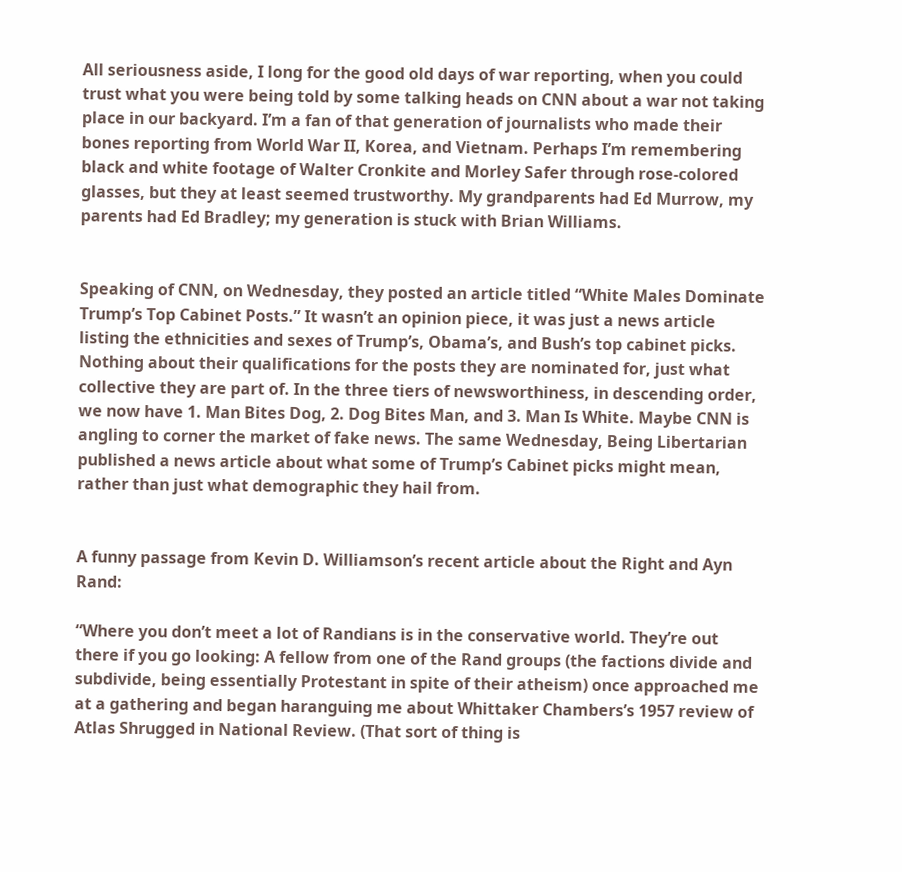All seriousness aside, I long for the good old days of war reporting, when you could trust what you were being told by some talking heads on CNN about a war not taking place in our backyard. I’m a fan of that generation of journalists who made their bones reporting from World War II, Korea, and Vietnam. Perhaps I’m remembering black and white footage of Walter Cronkite and Morley Safer through rose-colored glasses, but they at least seemed trustworthy. My grandparents had Ed Murrow, my parents had Ed Bradley; my generation is stuck with Brian Williams.


Speaking of CNN, on Wednesday, they posted an article titled “White Males Dominate Trump’s Top Cabinet Posts.” It wasn’t an opinion piece, it was just a news article listing the ethnicities and sexes of Trump’s, Obama’s, and Bush’s top cabinet picks. Nothing about their qualifications for the posts they are nominated for, just what collective they are part of. In the three tiers of newsworthiness, in descending order, we now have 1. Man Bites Dog, 2. Dog Bites Man, and 3. Man Is White. Maybe CNN is angling to corner the market of fake news. The same Wednesday, Being Libertarian published a news article about what some of Trump’s Cabinet picks might mean, rather than just what demographic they hail from.


A funny passage from Kevin D. Williamson’s recent article about the Right and Ayn Rand:

“Where you don’t meet a lot of Randians is in the conservative world. They’re out there if you go looking: A fellow from one of the Rand groups (the factions divide and subdivide, being essentially Protestant in spite of their atheism) once approached me at a gathering and began haranguing me about Whittaker Chambers’s 1957 review of Atlas Shrugged in National Review. (That sort of thing is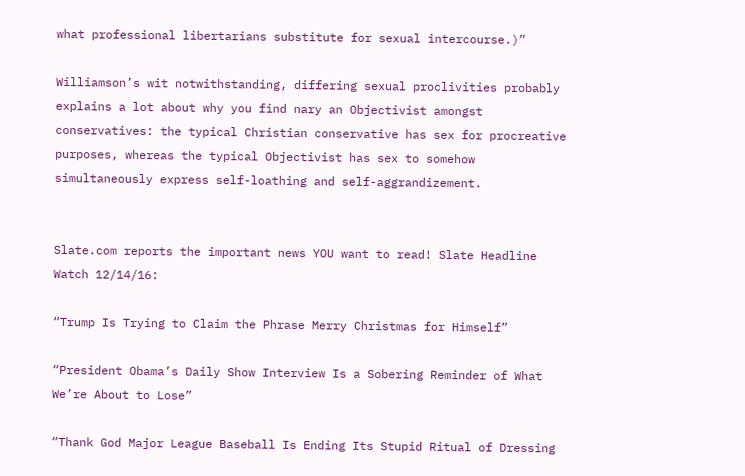what professional libertarians substitute for sexual intercourse.)”

Williamson’s wit notwithstanding, differing sexual proclivities probably explains a lot about why you find nary an Objectivist amongst conservatives: the typical Christian conservative has sex for procreative purposes, whereas the typical Objectivist has sex to somehow simultaneously express self-loathing and self-aggrandizement.


Slate.com reports the important news YOU want to read! Slate Headline Watch 12/14/16:

“Trump Is Trying to Claim the Phrase Merry Christmas for Himself”

“President Obama’s Daily Show Interview Is a Sobering Reminder of What We’re About to Lose”

“Thank God Major League Baseball Is Ending Its Stupid Ritual of Dressing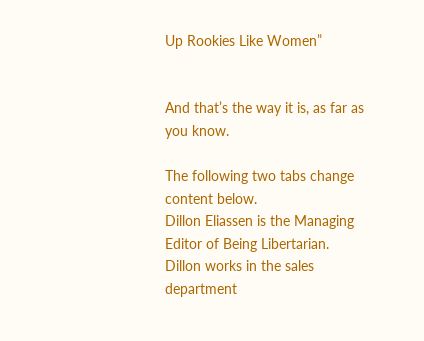Up Rookies Like Women”


And that’s the way it is, as far as you know.

The following two tabs change content below.
Dillon Eliassen is the Managing Editor of Being Libertarian. Dillon works in the sales department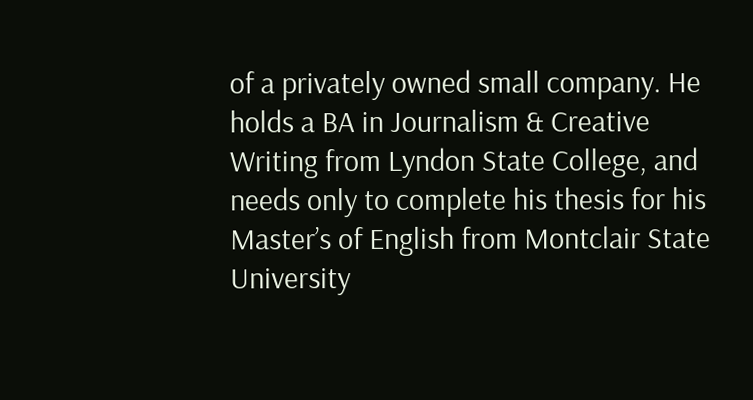of a privately owned small company. He holds a BA in Journalism & Creative Writing from Lyndon State College, and needs only to complete his thesis for his Master’s of English from Montclair State University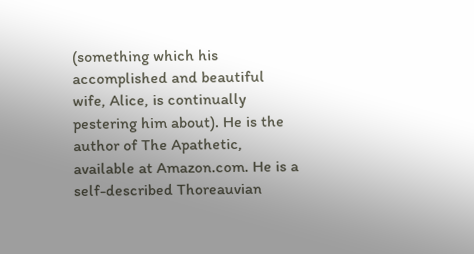(something which his accomplished and beautiful wife, Alice, is continually pestering him about). He is the author of The Apathetic, available at Amazon.com. He is a self-described Thoreauvian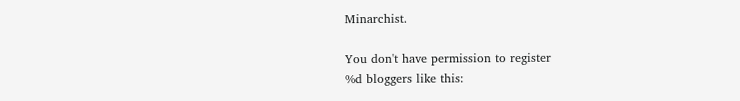Minarchist.

You don't have permission to register
%d bloggers like this: